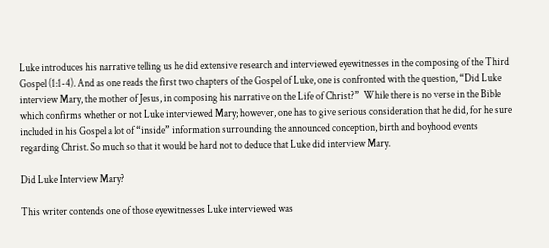Luke introduces his narrative telling us he did extensive research and interviewed eyewitnesses in the composing of the Third Gospel (1:1-4). And as one reads the first two chapters of the Gospel of Luke, one is confronted with the question, “Did Luke interview Mary, the mother of Jesus, in composing his narrative on the Life of Christ?”  While there is no verse in the Bible which confirms whether or not Luke interviewed Mary; however, one has to give serious consideration that he did, for he sure included in his Gospel a lot of “inside” information surrounding the announced conception, birth and boyhood events regarding Christ. So much so that it would be hard not to deduce that Luke did interview Mary.

Did Luke Interview Mary?

This writer contends one of those eyewitnesses Luke interviewed was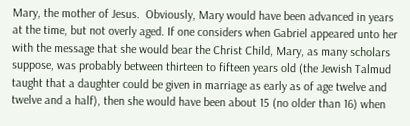Mary, the mother of Jesus.  Obviously, Mary would have been advanced in years at the time, but not overly aged. If one considers when Gabriel appeared unto her with the message that she would bear the Christ Child, Mary, as many scholars suppose, was probably between thirteen to fifteen years old (the Jewish Talmud taught that a daughter could be given in marriage as early as of age twelve and twelve and a half), then she would have been about 15 (no older than 16) when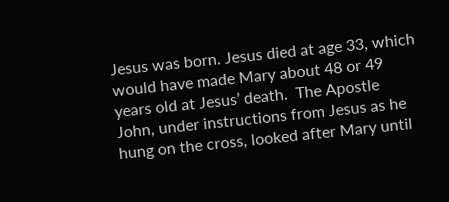Jesus was born. Jesus died at age 33, which would have made Mary about 48 or 49 years old at Jesus’ death.  The Apostle John, under instructions from Jesus as he hung on the cross, looked after Mary until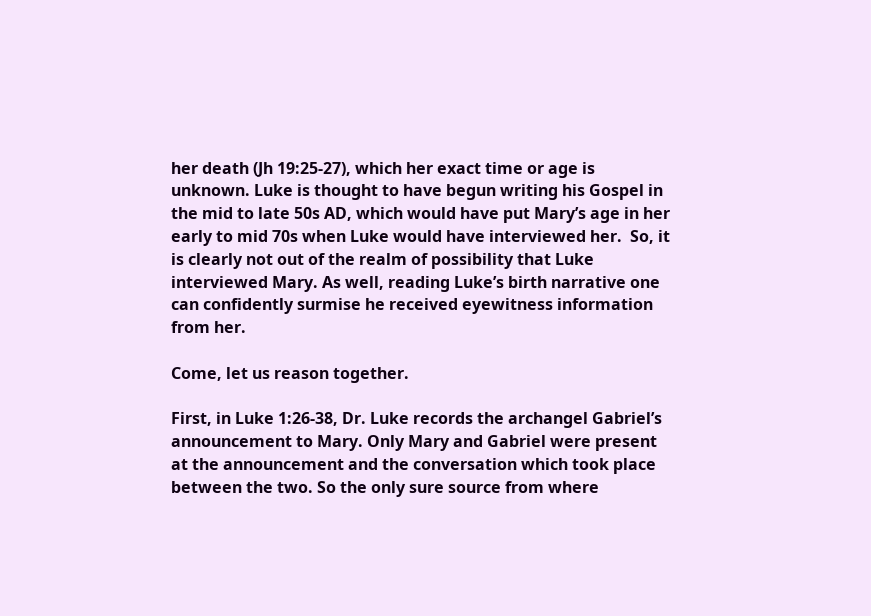her death (Jh 19:25-27), which her exact time or age is unknown. Luke is thought to have begun writing his Gospel in the mid to late 50s AD, which would have put Mary’s age in her early to mid 70s when Luke would have interviewed her.  So, it is clearly not out of the realm of possibility that Luke interviewed Mary. As well, reading Luke’s birth narrative one can confidently surmise he received eyewitness information from her.

Come, let us reason together.

First, in Luke 1:26-38, Dr. Luke records the archangel Gabriel’s announcement to Mary. Only Mary and Gabriel were present at the announcement and the conversation which took place between the two. So the only sure source from where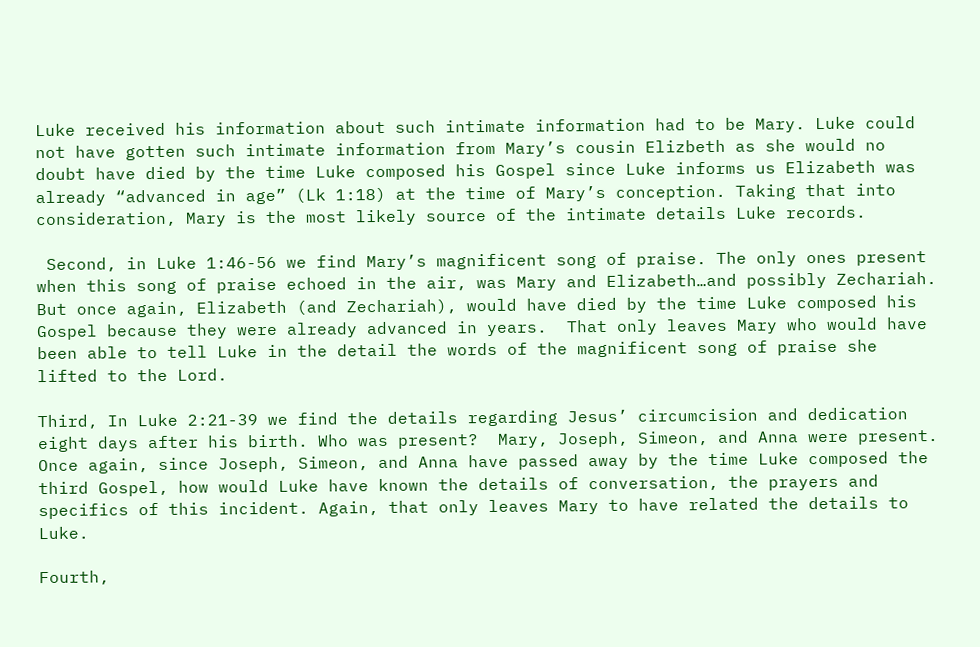Luke received his information about such intimate information had to be Mary. Luke could not have gotten such intimate information from Mary’s cousin Elizbeth as she would no doubt have died by the time Luke composed his Gospel since Luke informs us Elizabeth was already “advanced in age” (Lk 1:18) at the time of Mary’s conception. Taking that into consideration, Mary is the most likely source of the intimate details Luke records.

 Second, in Luke 1:46-56 we find Mary’s magnificent song of praise. The only ones present when this song of praise echoed in the air, was Mary and Elizabeth…and possibly Zechariah. But once again, Elizabeth (and Zechariah), would have died by the time Luke composed his Gospel because they were already advanced in years.  That only leaves Mary who would have been able to tell Luke in the detail the words of the magnificent song of praise she lifted to the Lord.

Third, In Luke 2:21-39 we find the details regarding Jesus’ circumcision and dedication eight days after his birth. Who was present?  Mary, Joseph, Simeon, and Anna were present. Once again, since Joseph, Simeon, and Anna have passed away by the time Luke composed the third Gospel, how would Luke have known the details of conversation, the prayers and specifics of this incident. Again, that only leaves Mary to have related the details to Luke.

Fourth,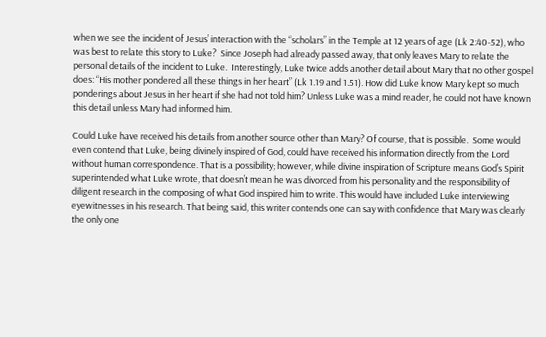when we see the incident of Jesus’ interaction with the “scholars” in the Temple at 12 years of age (Lk 2:40-52), who was best to relate this story to Luke?  Since Joseph had already passed away, that only leaves Mary to relate the personal details of the incident to Luke.  Interestingly, Luke twice adds another detail about Mary that no other gospel does: “His mother pondered all these things in her heart” (Lk 1.19 and 1.51). How did Luke know Mary kept so much ponderings about Jesus in her heart if she had not told him? Unless Luke was a mind reader, he could not have known this detail unless Mary had informed him.

Could Luke have received his details from another source other than Mary? Of course, that is possible.  Some would even contend that Luke, being divinely inspired of God, could have received his information directly from the Lord without human correspondence. That is a possibility; however, while divine inspiration of Scripture means God’s Spirit superintended what Luke wrote, that doesn’t mean he was divorced from his personality and the responsibility of diligent research in the composing of what God inspired him to write. This would have included Luke interviewing eyewitnesses in his research. That being said, this writer contends one can say with confidence that Mary was clearly the only one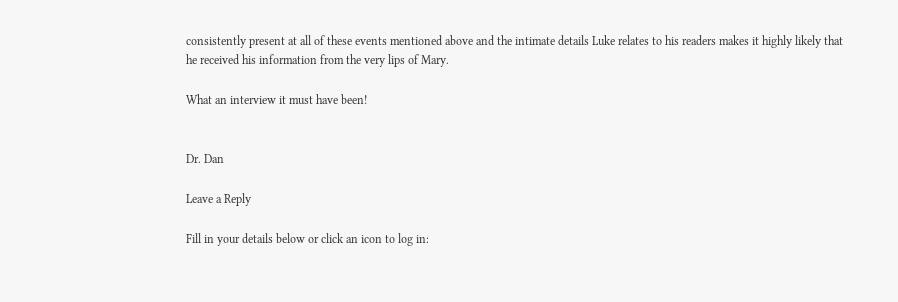consistently present at all of these events mentioned above and the intimate details Luke relates to his readers makes it highly likely that he received his information from the very lips of Mary.

What an interview it must have been!


Dr. Dan

Leave a Reply

Fill in your details below or click an icon to log in: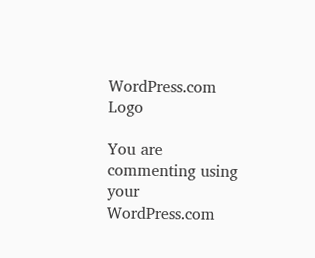WordPress.com Logo

You are commenting using your WordPress.com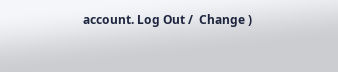account. Log Out /  Change )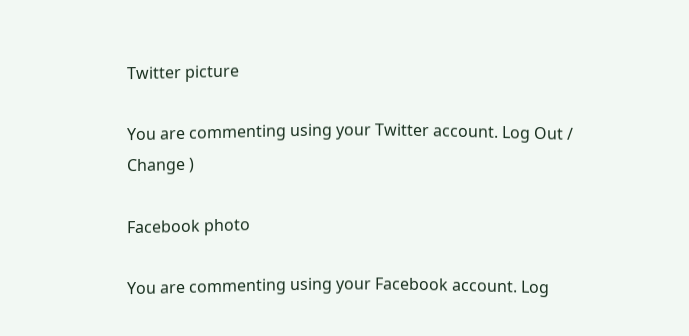Twitter picture

You are commenting using your Twitter account. Log Out /  Change )

Facebook photo

You are commenting using your Facebook account. Log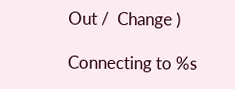Out /  Change )

Connecting to %s